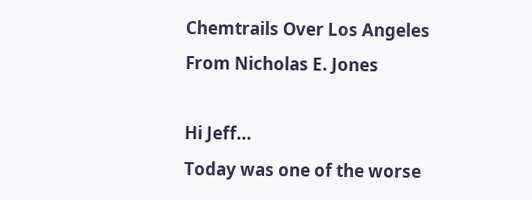Chemtrails Over Los Angeles
From Nicholas E. Jones

Hi Jeff...
Today was one of the worse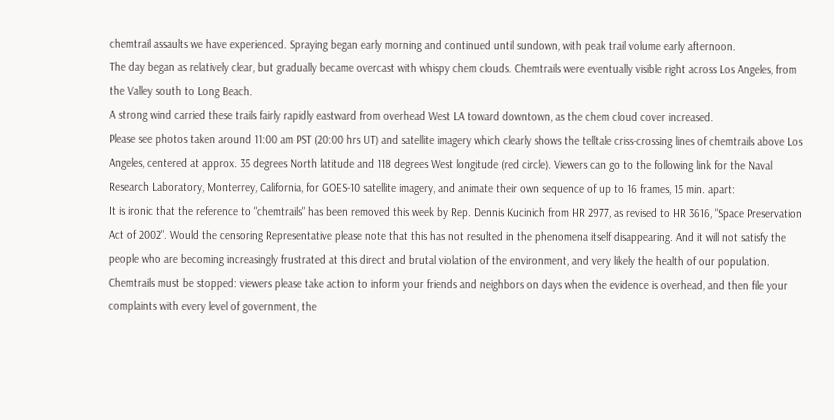chemtrail assaults we have experienced. Spraying began early morning and continued until sundown, with peak trail volume early afternoon.
The day began as relatively clear, but gradually became overcast with whispy chem clouds. Chemtrails were eventually visible right across Los Angeles, from the Valley south to Long Beach.
A strong wind carried these trails fairly rapidly eastward from overhead West LA toward downtown, as the chem cloud cover increased.
Please see photos taken around 11:00 am PST (20:00 hrs UT) and satellite imagery which clearly shows the telltale criss-crossing lines of chemtrails above Los Angeles, centered at approx. 35 degrees North latitude and 118 degrees West longitude (red circle). Viewers can go to the following link for the Naval Research Laboratory, Monterrey, California, for GOES-10 satellite imagery, and animate their own sequence of up to 16 frames, 15 min. apart:
It is ironic that the reference to "chemtrails" has been removed this week by Rep. Dennis Kucinich from HR 2977, as revised to HR 3616, "Space Preservation Act of 2002". Would the censoring Representative please note that this has not resulted in the phenomena itself disappearing. And it will not satisfy the people who are becoming increasingly frustrated at this direct and brutal violation of the environment, and very likely the health of our population. Chemtrails must be stopped: viewers please take action to inform your friends and neighbors on days when the evidence is overhead, and then file your complaints with every level of government, the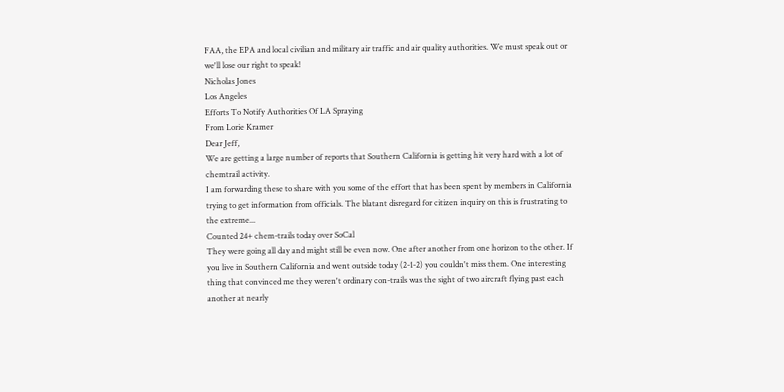FAA, the EPA and local civilian and military air traffic and air quality authorities. We must speak out or we'll lose our right to speak!
Nicholas Jones
Los Angeles
Efforts To Notify Authorities Of LA Spraying
From Lorie Kramer
Dear Jeff,
We are getting a large number of reports that Southern California is getting hit very hard with a lot of chemtrail activity.
I am forwarding these to share with you some of the effort that has been spent by members in California trying to get information from officials. The blatant disregard for citizen inquiry on this is frustrating to the extreme...
Counted 24+ chem-trails today over SoCal
They were going all day and might still be even now. One after another from one horizon to the other. If you live in Southern California and went outside today (2-1-2) you couldn't miss them. One interesting thing that convinced me they weren't ordinary con-trails was the sight of two aircraft flying past each another at nearly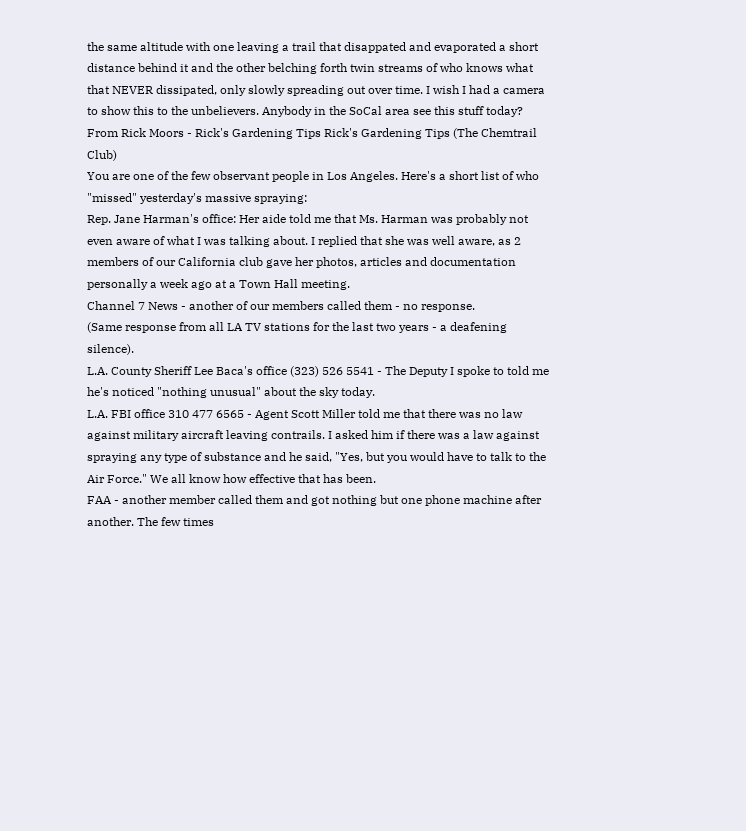the same altitude with one leaving a trail that disappated and evaporated a short distance behind it and the other belching forth twin streams of who knows what that NEVER dissipated, only slowly spreading out over time. I wish I had a camera to show this to the unbelievers. Anybody in the SoCal area see this stuff today?
From Rick Moors - Rick's Gardening Tips Rick's Gardening Tips (The Chemtrail Club)
You are one of the few observant people in Los Angeles. Here's a short list of who "missed" yesterday's massive spraying:
Rep. Jane Harman's office: Her aide told me that Ms. Harman was probably not even aware of what I was talking about. I replied that she was well aware, as 2 members of our California club gave her photos, articles and documentation personally a week ago at a Town Hall meeting.
Channel 7 News - another of our members called them - no response.
(Same response from all LA TV stations for the last two years - a deafening silence).
L.A. County Sheriff Lee Baca's office (323) 526 5541 - The Deputy I spoke to told me he's noticed "nothing unusual" about the sky today.
L.A. FBI office 310 477 6565 - Agent Scott Miller told me that there was no law against military aircraft leaving contrails. I asked him if there was a law against spraying any type of substance and he said, "Yes, but you would have to talk to the Air Force." We all know how effective that has been.
FAA - another member called them and got nothing but one phone machine after another. The few times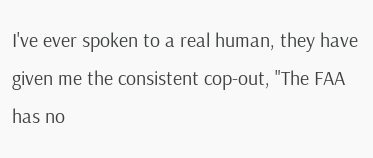I've ever spoken to a real human, they have given me the consistent cop-out, "The FAA has no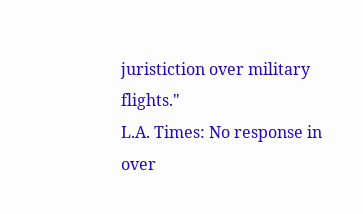juristiction over military flights."
L.A. Times: No response in over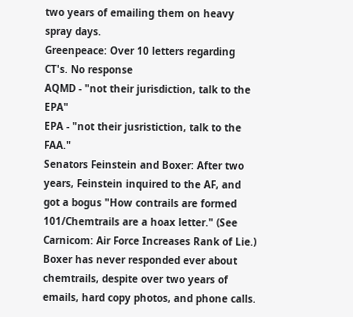two years of emailing them on heavy spray days.
Greenpeace: Over 10 letters regarding CT's. No response
AQMD - "not their jurisdiction, talk to the EPA"
EPA - "not their jusristiction, talk to the FAA."
Senators Feinstein and Boxer: After two years, Feinstein inquired to the AF, and got a bogus "How contrails are formed 101/Chemtrails are a hoax letter." (See Carnicom: Air Force Increases Rank of Lie.) Boxer has never responded ever about chemtrails, despite over two years of emails, hard copy photos, and phone calls.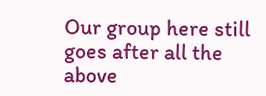Our group here still goes after all the above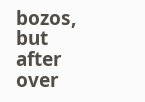bozos, but after over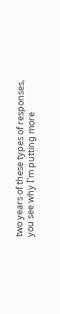two years of these types of responses, you see why I'm putting more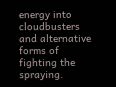energy into cloudbusters and alternative forms of fighting the spraying.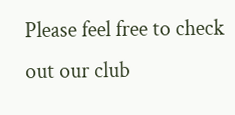Please feel free to check out our club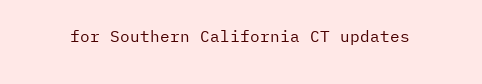for Southern California CT updates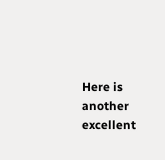Here is another excellent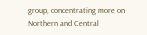group, concentrating more on Northern and Central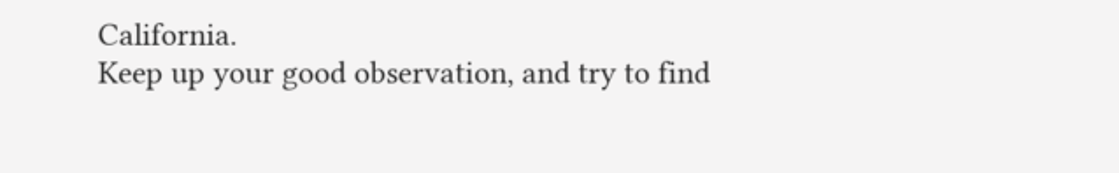California.
Keep up your good observation, and try to find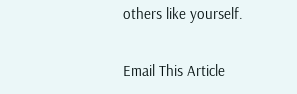others like yourself.

Email This Article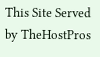This Site Served by TheHostPros